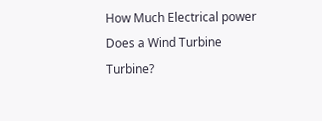How Much Electrical power Does a Wind Turbine Turbine?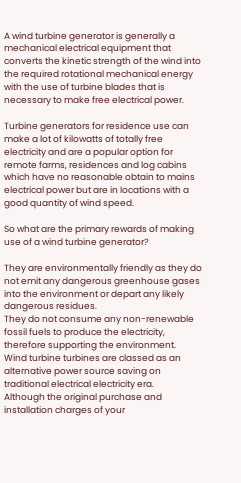A wind turbine generator is generally a mechanical electrical equipment that converts the kinetic strength of the wind into the required rotational mechanical energy with the use of turbine blades that is necessary to make free electrical power.

Turbine generators for residence use can make a lot of kilowatts of totally free electricity and are a popular option for remote farms, residences and log cabins which have no reasonable obtain to mains electrical power but are in locations with a good quantity of wind speed.

So what are the primary rewards of making use of a wind turbine generator?

They are environmentally friendly as they do not emit any dangerous greenhouse gases into the environment or depart any likely dangerous residues.
They do not consume any non-renewable fossil fuels to produce the electricity, therefore supporting the environment.
Wind turbine turbines are classed as an alternative power source saving on traditional electrical electricity era.
Although the original purchase and installation charges of your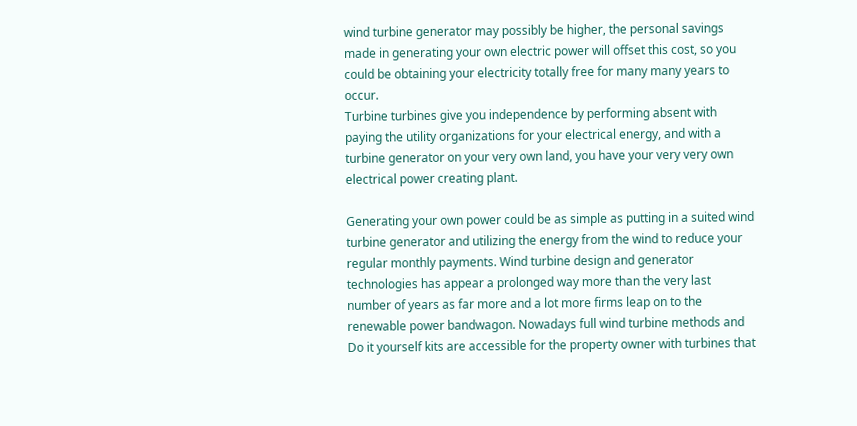wind turbine generator may possibly be higher, the personal savings made in generating your own electric power will offset this cost, so you could be obtaining your electricity totally free for many many years to occur.
Turbine turbines give you independence by performing absent with paying the utility organizations for your electrical energy, and with a turbine generator on your very own land, you have your very very own electrical power creating plant.

Generating your own power could be as simple as putting in a suited wind turbine generator and utilizing the energy from the wind to reduce your regular monthly payments. Wind turbine design and generator technologies has appear a prolonged way more than the very last number of years as far more and a lot more firms leap on to the renewable power bandwagon. Nowadays full wind turbine methods and Do it yourself kits are accessible for the property owner with turbines that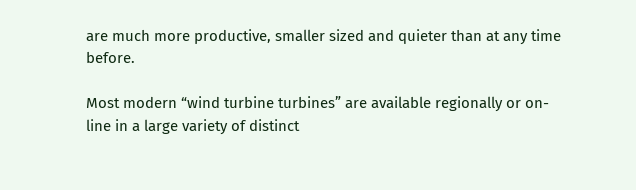are much more productive, smaller sized and quieter than at any time before.

Most modern “wind turbine turbines” are available regionally or on-line in a large variety of distinct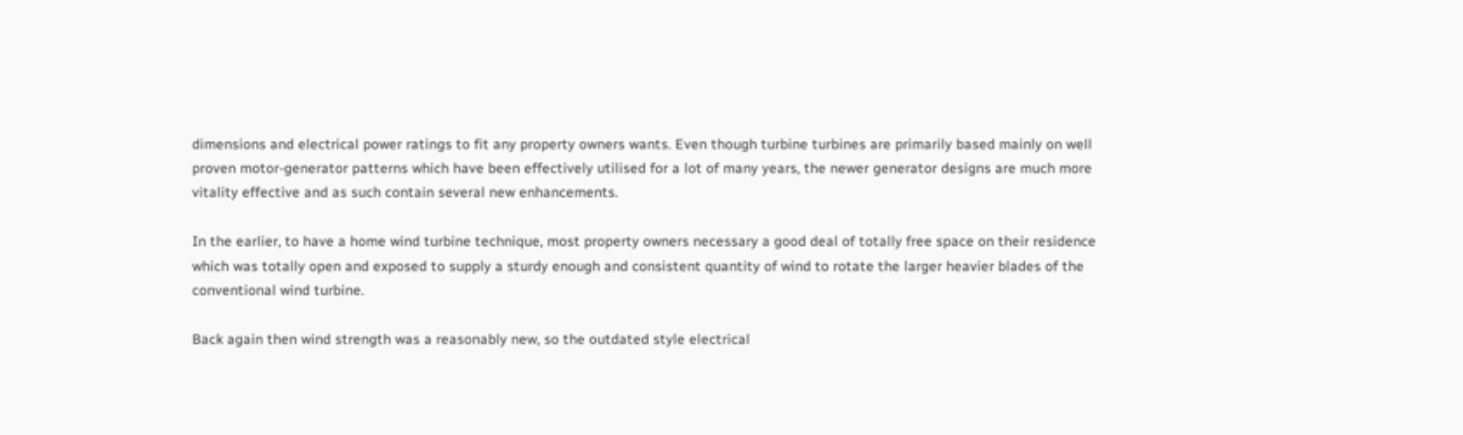dimensions and electrical power ratings to fit any property owners wants. Even though turbine turbines are primarily based mainly on well proven motor-generator patterns which have been effectively utilised for a lot of many years, the newer generator designs are much more vitality effective and as such contain several new enhancements.

In the earlier, to have a home wind turbine technique, most property owners necessary a good deal of totally free space on their residence which was totally open and exposed to supply a sturdy enough and consistent quantity of wind to rotate the larger heavier blades of the conventional wind turbine.

Back again then wind strength was a reasonably new, so the outdated style electrical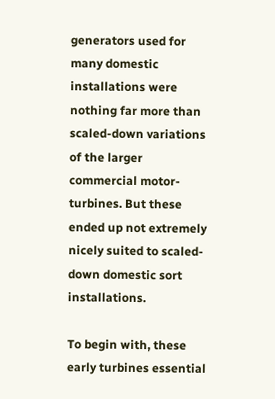generators used for many domestic installations were nothing far more than scaled-down variations of the larger commercial motor-turbines. But these ended up not extremely nicely suited to scaled-down domestic sort installations.

To begin with, these early turbines essential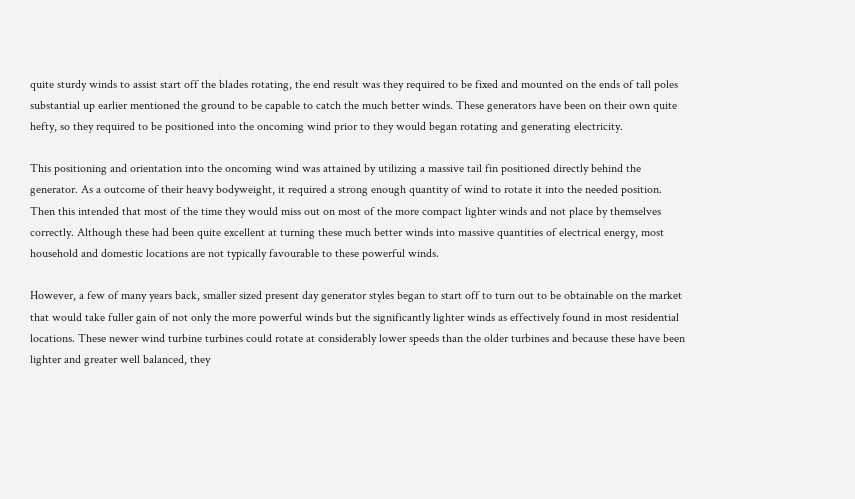quite sturdy winds to assist start off the blades rotating, the end result was they required to be fixed and mounted on the ends of tall poles substantial up earlier mentioned the ground to be capable to catch the much better winds. These generators have been on their own quite hefty, so they required to be positioned into the oncoming wind prior to they would began rotating and generating electricity.

This positioning and orientation into the oncoming wind was attained by utilizing a massive tail fin positioned directly behind the generator. As a outcome of their heavy bodyweight, it required a strong enough quantity of wind to rotate it into the needed position. Then this intended that most of the time they would miss out on most of the more compact lighter winds and not place by themselves correctly. Although these had been quite excellent at turning these much better winds into massive quantities of electrical energy, most household and domestic locations are not typically favourable to these powerful winds.

However, a few of many years back, smaller sized present day generator styles began to start off to turn out to be obtainable on the market that would take fuller gain of not only the more powerful winds but the significantly lighter winds as effectively found in most residential locations. These newer wind turbine turbines could rotate at considerably lower speeds than the older turbines and because these have been lighter and greater well balanced, they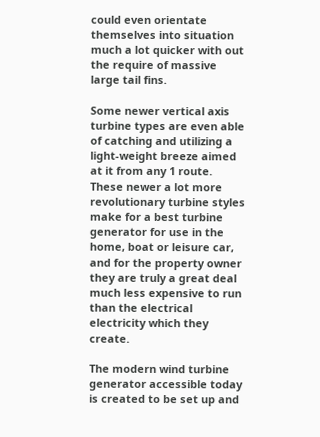could even orientate themselves into situation much a lot quicker with out the require of massive large tail fins.

Some newer vertical axis turbine types are even able of catching and utilizing a light-weight breeze aimed at it from any 1 route. These newer a lot more revolutionary turbine styles make for a best turbine generator for use in the home, boat or leisure car, and for the property owner they are truly a great deal much less expensive to run than the electrical electricity which they create.

The modern wind turbine generator accessible today is created to be set up and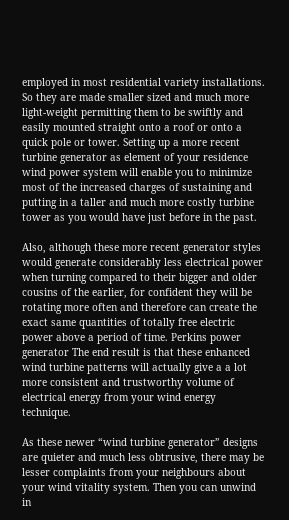employed in most residential variety installations. So they are made smaller sized and much more light-weight permitting them to be swiftly and easily mounted straight onto a roof or onto a quick pole or tower. Setting up a more recent turbine generator as element of your residence wind power system will enable you to minimize most of the increased charges of sustaining and putting in a taller and much more costly turbine tower as you would have just before in the past.

Also, although these more recent generator styles would generate considerably less electrical power when turning compared to their bigger and older cousins of the earlier, for confident they will be rotating more often and therefore can create the exact same quantities of totally free electric power above a period of time. Perkins power generator The end result is that these enhanced wind turbine patterns will actually give a a lot more consistent and trustworthy volume of electrical energy from your wind energy technique.

As these newer “wind turbine generator” designs are quieter and much less obtrusive, there may be lesser complaints from your neighbours about your wind vitality system. Then you can unwind in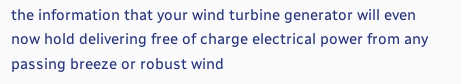the information that your wind turbine generator will even now hold delivering free of charge electrical power from any passing breeze or robust wind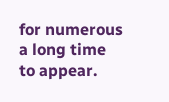for numerous a long time to appear.